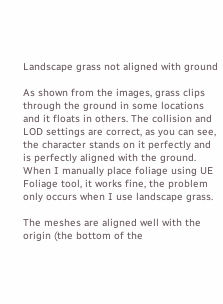Landscape grass not aligned with ground

As shown from the images, grass clips through the ground in some locations and it floats in others. The collision and LOD settings are correct, as you can see, the character stands on it perfectly and is perfectly aligned with the ground. When I manually place foliage using UE Foliage tool, it works fine, the problem only occurs when I use landscape grass.

The meshes are aligned well with the origin (the bottom of the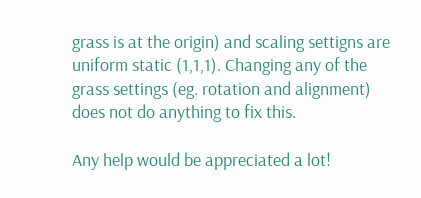grass is at the origin) and scaling settigns are uniform static (1,1,1). Changing any of the grass settings (eg. rotation and alignment) does not do anything to fix this.

Any help would be appreciated a lot!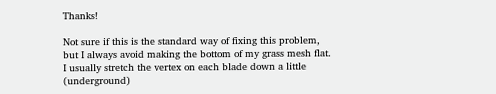Thanks!

Not sure if this is the standard way of fixing this problem, but I always avoid making the bottom of my grass mesh flat. I usually stretch the vertex on each blade down a little (underground)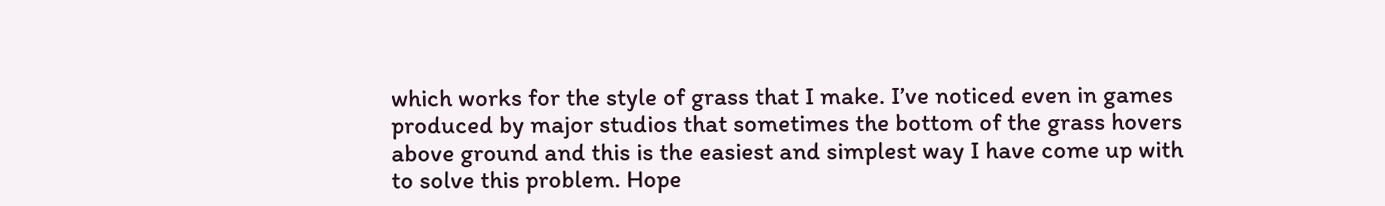which works for the style of grass that I make. I’ve noticed even in games produced by major studios that sometimes the bottom of the grass hovers above ground and this is the easiest and simplest way I have come up with to solve this problem. Hope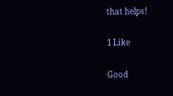that helps!

1 Like

Good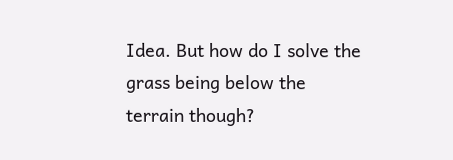Idea. But how do I solve the grass being below the terrain though?